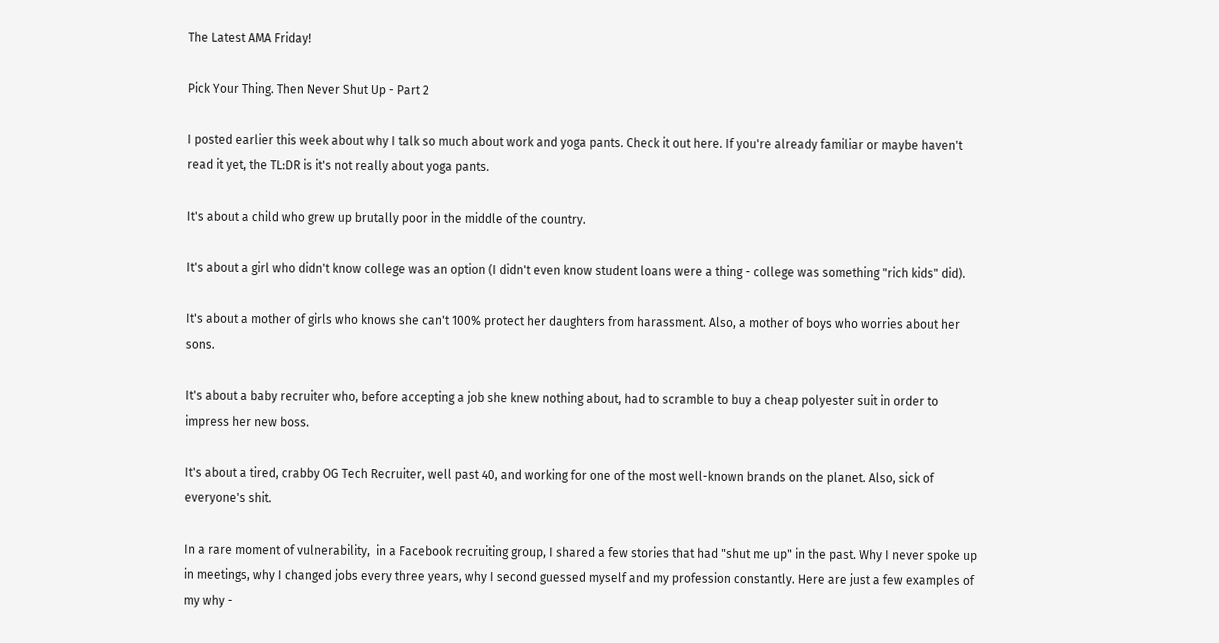The Latest AMA Friday!

Pick Your Thing. Then Never Shut Up - Part 2

I posted earlier this week about why I talk so much about work and yoga pants. Check it out here. If you're already familiar or maybe haven't read it yet, the TL:DR is it's not really about yoga pants.

It's about a child who grew up brutally poor in the middle of the country.

It's about a girl who didn't know college was an option (I didn't even know student loans were a thing - college was something "rich kids" did).

It's about a mother of girls who knows she can't 100% protect her daughters from harassment. Also, a mother of boys who worries about her sons.

It's about a baby recruiter who, before accepting a job she knew nothing about, had to scramble to buy a cheap polyester suit in order to impress her new boss.

It's about a tired, crabby OG Tech Recruiter, well past 40, and working for one of the most well-known brands on the planet. Also, sick of everyone's shit.

In a rare moment of vulnerability,  in a Facebook recruiting group, I shared a few stories that had "shut me up" in the past. Why I never spoke up in meetings, why I changed jobs every three years, why I second guessed myself and my profession constantly. Here are just a few examples of my why -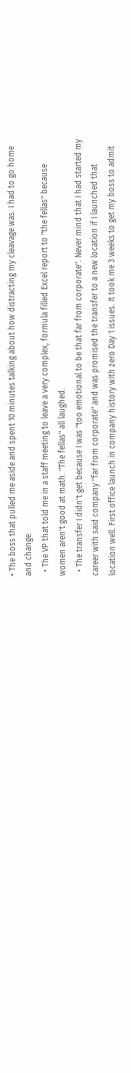• The boss that pulled me aside and spent 10 minutes talking about how distracting my cleavage was. I had to go home and change.
  • The VP that told me in a staff meeting to leave a very complex, formula filled Excel report to "the fellas" because women aren't good at math. "The fellas" all laughed.
  • The transfer I didn't get because I was "too emotional to be that far from corporate". Never mind that I had started my career with said company "far from corporate" and was promised the transfer to a new location if I launched that location well. First office launch in company history with zero Day 1 issues. It took me 3 weeks to get my boss to admit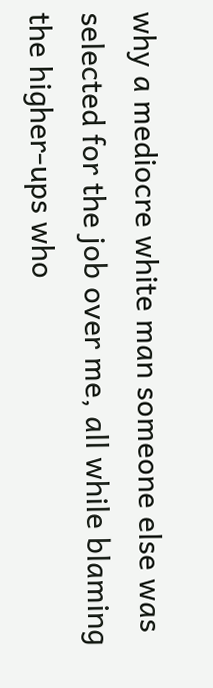why a mediocre white man someone else was selected for the job over me, all while blaming the higher-ups who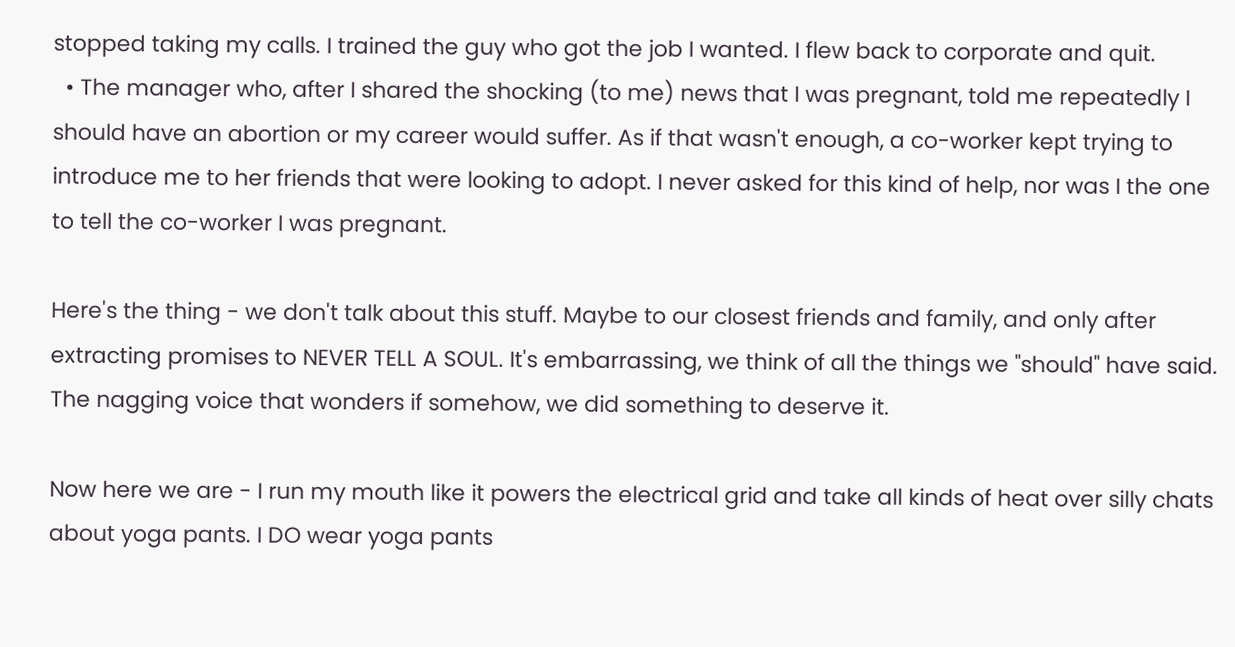stopped taking my calls. I trained the guy who got the job I wanted. I flew back to corporate and quit.
  • The manager who, after I shared the shocking (to me) news that I was pregnant, told me repeatedly I should have an abortion or my career would suffer. As if that wasn't enough, a co-worker kept trying to introduce me to her friends that were looking to adopt. I never asked for this kind of help, nor was I the one to tell the co-worker I was pregnant.

Here's the thing - we don't talk about this stuff. Maybe to our closest friends and family, and only after extracting promises to NEVER TELL A SOUL. It's embarrassing, we think of all the things we "should" have said. The nagging voice that wonders if somehow, we did something to deserve it.

Now here we are - I run my mouth like it powers the electrical grid and take all kinds of heat over silly chats about yoga pants. I DO wear yoga pants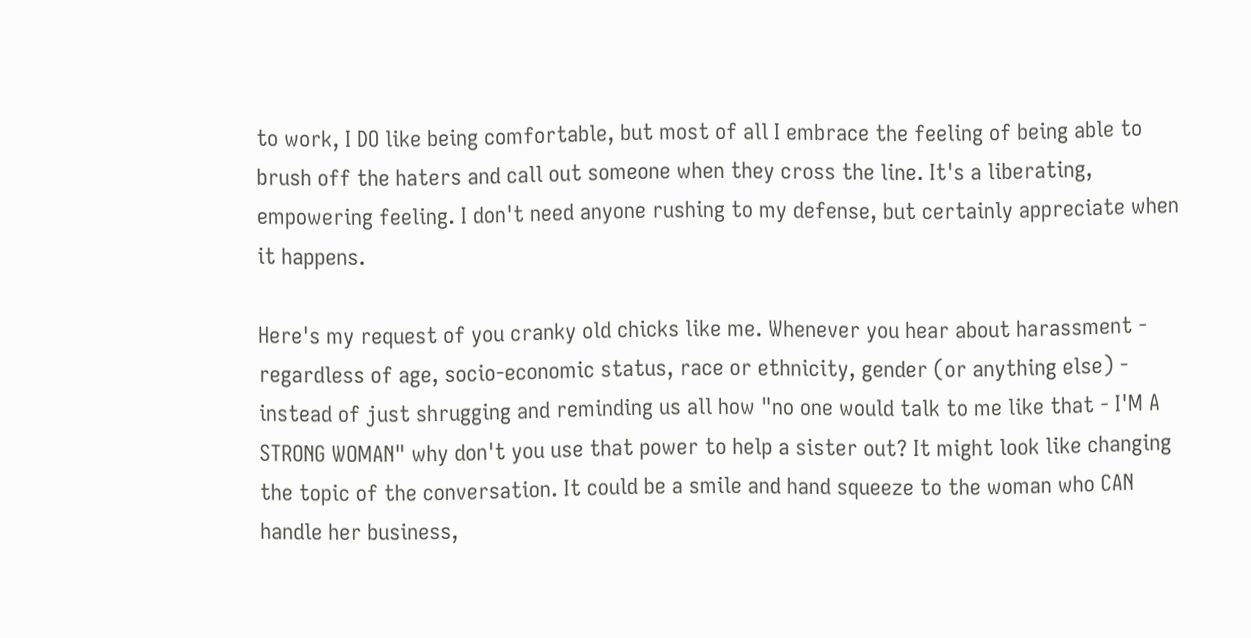to work, I DO like being comfortable, but most of all I embrace the feeling of being able to brush off the haters and call out someone when they cross the line. It's a liberating, empowering feeling. I don't need anyone rushing to my defense, but certainly appreciate when it happens.

Here's my request of you cranky old chicks like me. Whenever you hear about harassment - regardless of age, socio-economic status, race or ethnicity, gender (or anything else) - instead of just shrugging and reminding us all how "no one would talk to me like that - I'M A STRONG WOMAN" why don't you use that power to help a sister out? It might look like changing the topic of the conversation. It could be a smile and hand squeeze to the woman who CAN handle her business,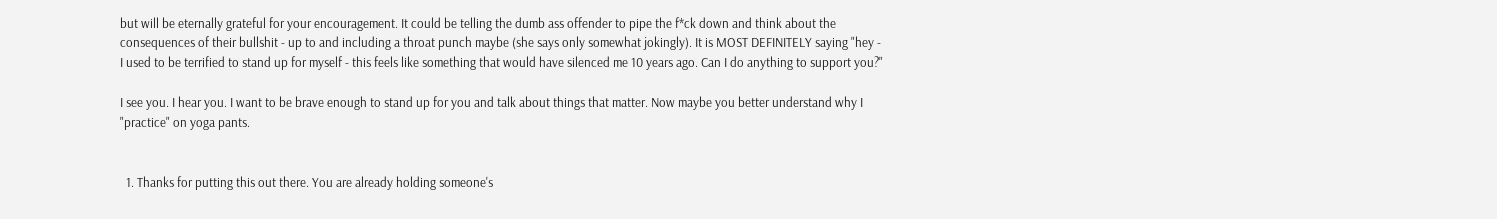but will be eternally grateful for your encouragement. It could be telling the dumb ass offender to pipe the f*ck down and think about the consequences of their bullshit - up to and including a throat punch maybe (she says only somewhat jokingly). It is MOST DEFINITELY saying "hey - I used to be terrified to stand up for myself - this feels like something that would have silenced me 10 years ago. Can I do anything to support you?"

I see you. I hear you. I want to be brave enough to stand up for you and talk about things that matter. Now maybe you better understand why I "practice" on yoga pants.


  1. Thanks for putting this out there. You are already holding someone's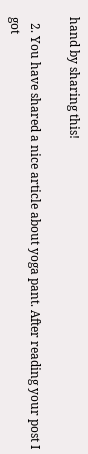hand by sharing this!

  2. You have shared a nice article about yoga pant. After reading your post I got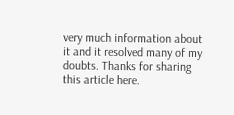very much information about it and it resolved many of my doubts. Thanks for sharing this article here.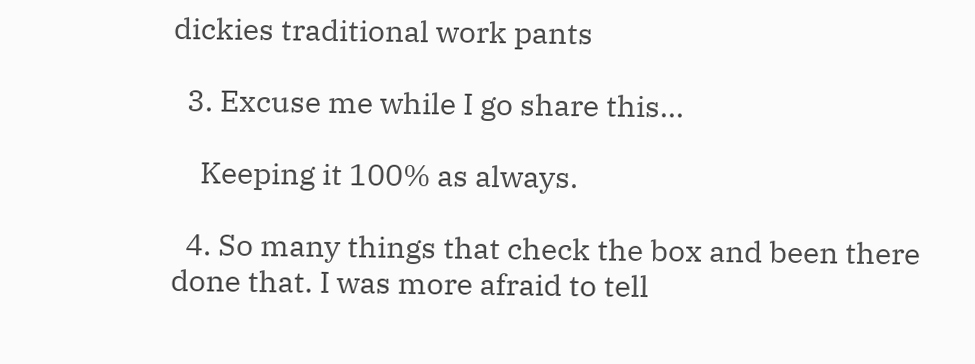dickies traditional work pants

  3. Excuse me while I go share this...

    Keeping it 100% as always.

  4. So many things that check the box and been there done that. I was more afraid to tell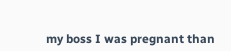my boss I was pregnant than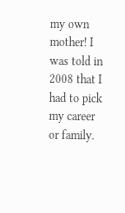my own mother! I was told in 2008 that I had to pick my career or family.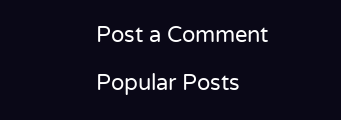Post a Comment

Popular Posts